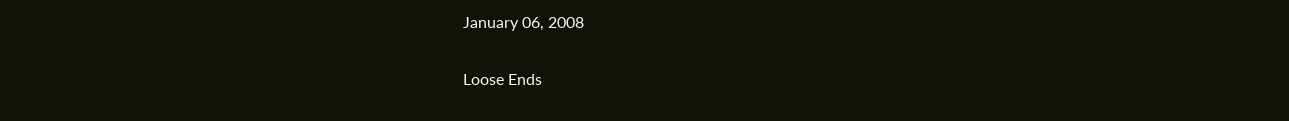January 06, 2008

Loose Ends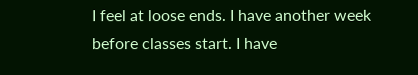I feel at loose ends. I have another week before classes start. I have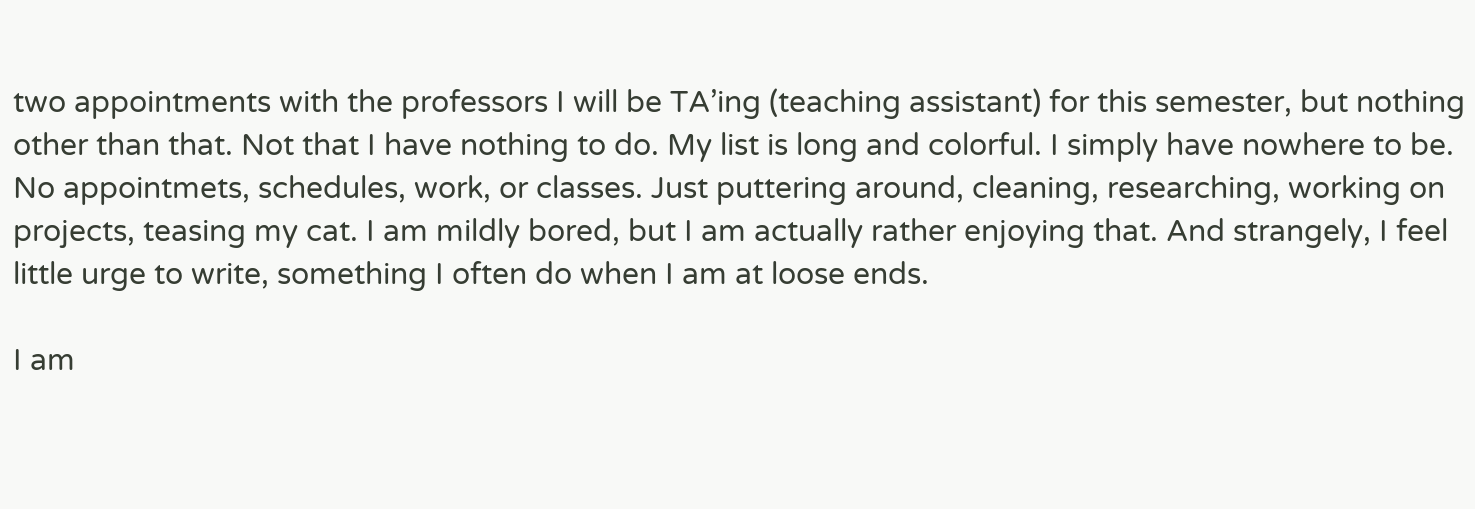two appointments with the professors I will be TA’ing (teaching assistant) for this semester, but nothing other than that. Not that I have nothing to do. My list is long and colorful. I simply have nowhere to be. No appointmets, schedules, work, or classes. Just puttering around, cleaning, researching, working on projects, teasing my cat. I am mildly bored, but I am actually rather enjoying that. And strangely, I feel little urge to write, something I often do when I am at loose ends.

I am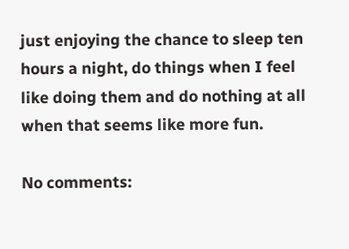just enjoying the chance to sleep ten hours a night, do things when I feel like doing them and do nothing at all when that seems like more fun.

No comments: